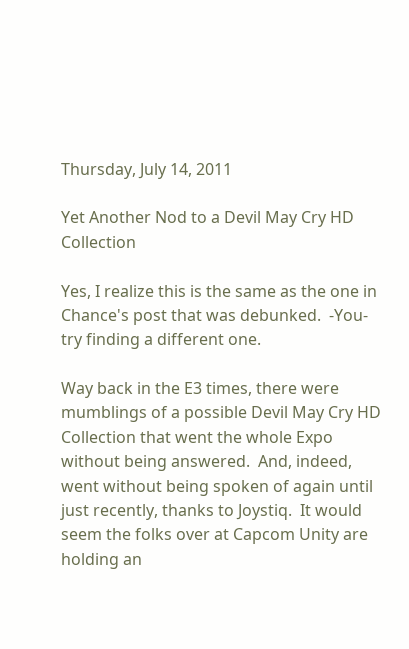Thursday, July 14, 2011

Yet Another Nod to a Devil May Cry HD Collection

Yes, I realize this is the same as the one in Chance's post that was debunked.  -You- try finding a different one.

Way back in the E3 times, there were mumblings of a possible Devil May Cry HD Collection that went the whole Expo without being answered.  And, indeed, went without being spoken of again until just recently, thanks to Joystiq.  It would seem the folks over at Capcom Unity are holding an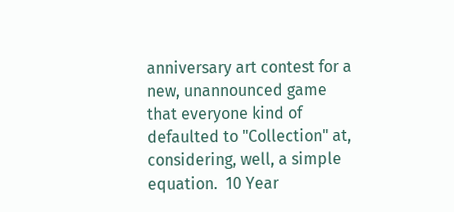anniversary art contest for a new, unannounced game that everyone kind of defaulted to "Collection" at, considering, well, a simple equation.  10 Year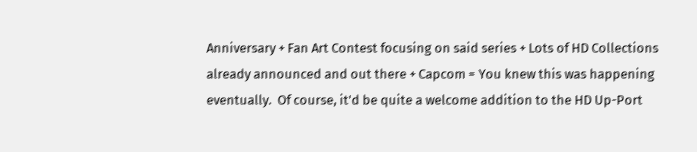Anniversary + Fan Art Contest focusing on said series + Lots of HD Collections already announced and out there + Capcom = You knew this was happening eventually.  Of course, it'd be quite a welcome addition to the HD Up-Port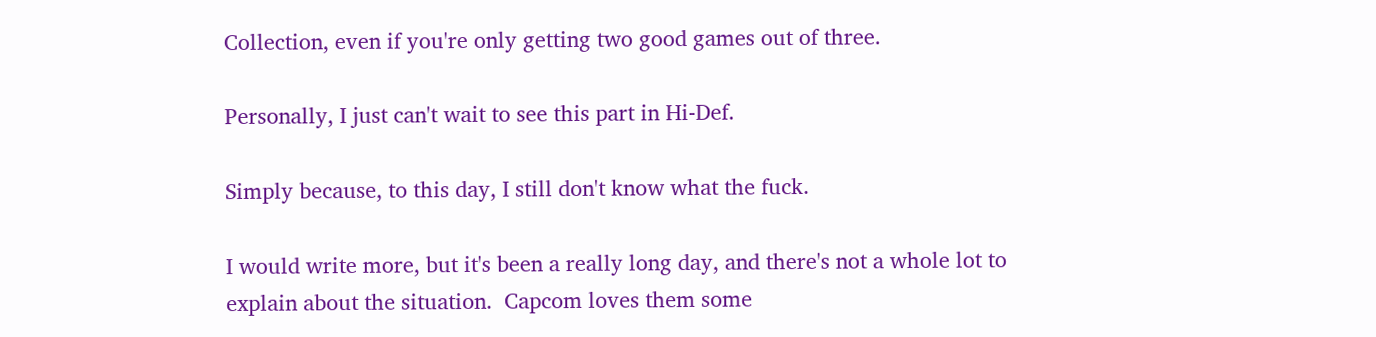Collection, even if you're only getting two good games out of three.

Personally, I just can't wait to see this part in Hi-Def.

Simply because, to this day, I still don't know what the fuck.

I would write more, but it's been a really long day, and there's not a whole lot to explain about the situation.  Capcom loves them some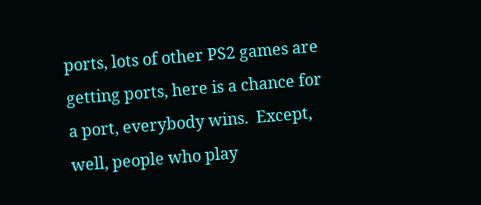ports, lots of other PS2 games are getting ports, here is a chance for a port, everybody wins.  Except, well, people who play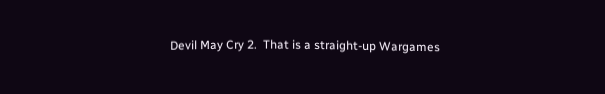Devil May Cry 2.  That is a straight-up Wargames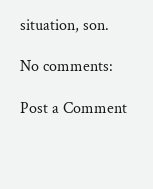situation, son.

No comments:

Post a Comment